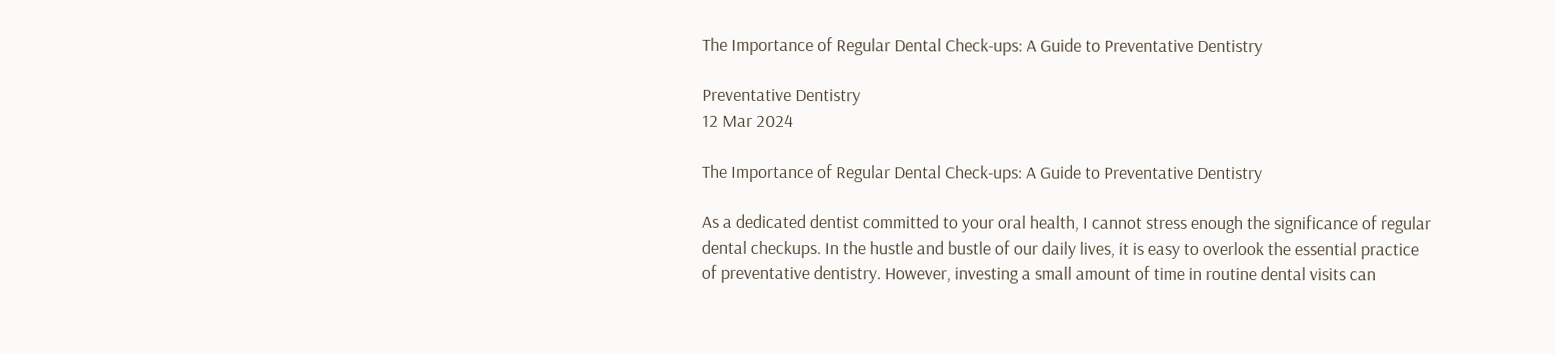The Importance of Regular Dental Check-ups: A Guide to Preventative Dentistry

Preventative Dentistry
12 Mar 2024

The Importance of Regular Dental Check-ups: A Guide to Preventative Dentistry

As a dedicated dentist committed to your oral health, I cannot stress enough the significance of regular dental checkups. In the hustle and bustle of our daily lives, it is easy to overlook the essential practice of preventative dentistry. However, investing a small amount of time in routine dental visits can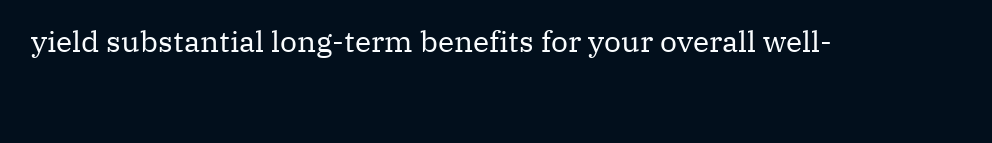yield substantial long-term benefits for your overall well-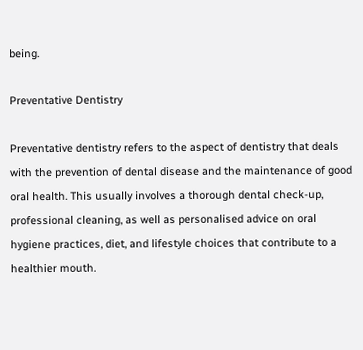being.

Preventative Dentistry

Preventative dentistry refers to the aspect of dentistry that deals with the prevention of dental disease and the maintenance of good oral health. This usually involves a thorough dental check-up, professional cleaning, as well as personalised advice on oral hygiene practices, diet, and lifestyle choices that contribute to a healthier mouth.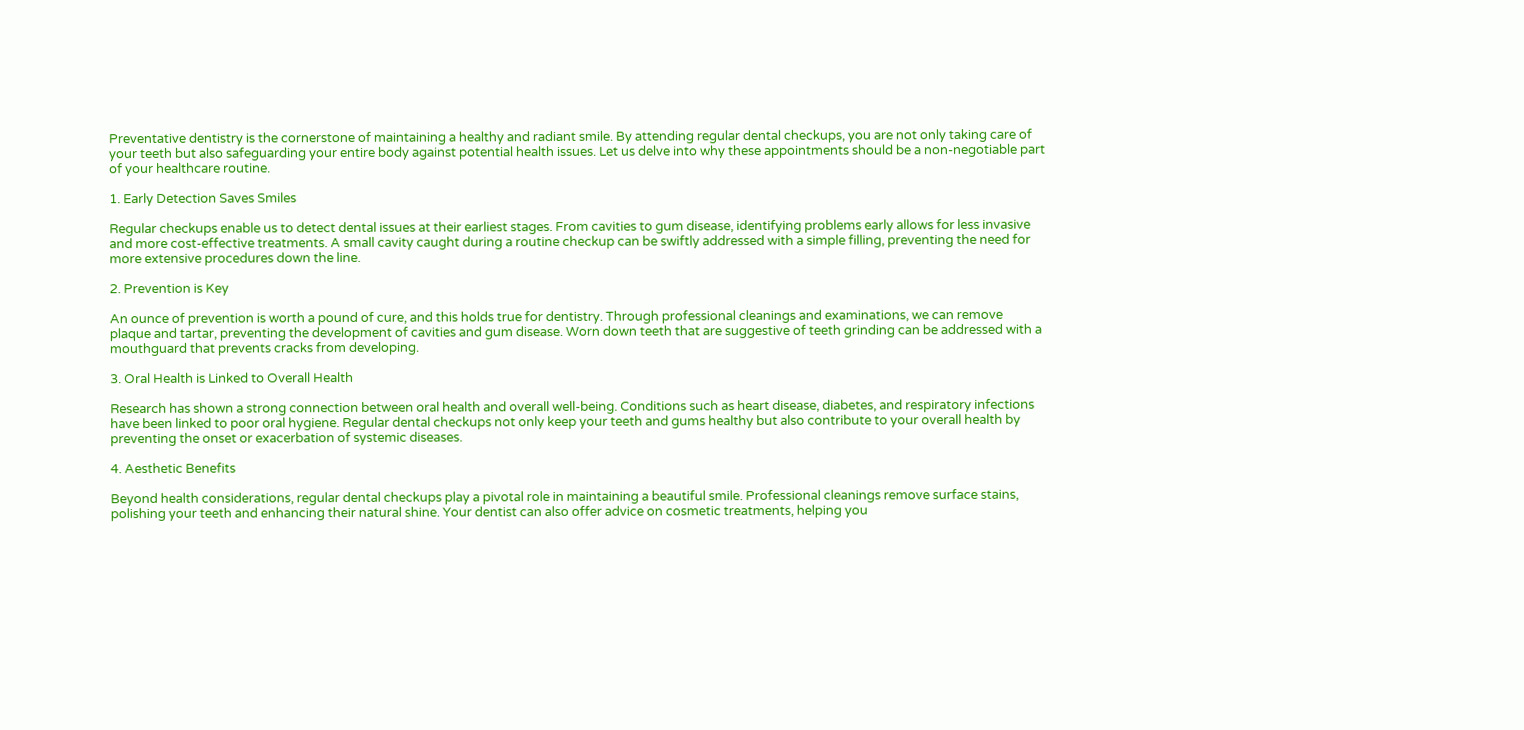Preventative dentistry is the cornerstone of maintaining a healthy and radiant smile. By attending regular dental checkups, you are not only taking care of your teeth but also safeguarding your entire body against potential health issues. Let us delve into why these appointments should be a non-negotiable part of your healthcare routine.

1. Early Detection Saves Smiles

Regular checkups enable us to detect dental issues at their earliest stages. From cavities to gum disease, identifying problems early allows for less invasive and more cost-effective treatments. A small cavity caught during a routine checkup can be swiftly addressed with a simple filling, preventing the need for more extensive procedures down the line.

2. Prevention is Key

An ounce of prevention is worth a pound of cure, and this holds true for dentistry. Through professional cleanings and examinations, we can remove plaque and tartar, preventing the development of cavities and gum disease. Worn down teeth that are suggestive of teeth grinding can be addressed with a mouthguard that prevents cracks from developing.

3. Oral Health is Linked to Overall Health

Research has shown a strong connection between oral health and overall well-being. Conditions such as heart disease, diabetes, and respiratory infections have been linked to poor oral hygiene. Regular dental checkups not only keep your teeth and gums healthy but also contribute to your overall health by preventing the onset or exacerbation of systemic diseases.

4. Aesthetic Benefits

Beyond health considerations, regular dental checkups play a pivotal role in maintaining a beautiful smile. Professional cleanings remove surface stains, polishing your teeth and enhancing their natural shine. Your dentist can also offer advice on cosmetic treatments, helping you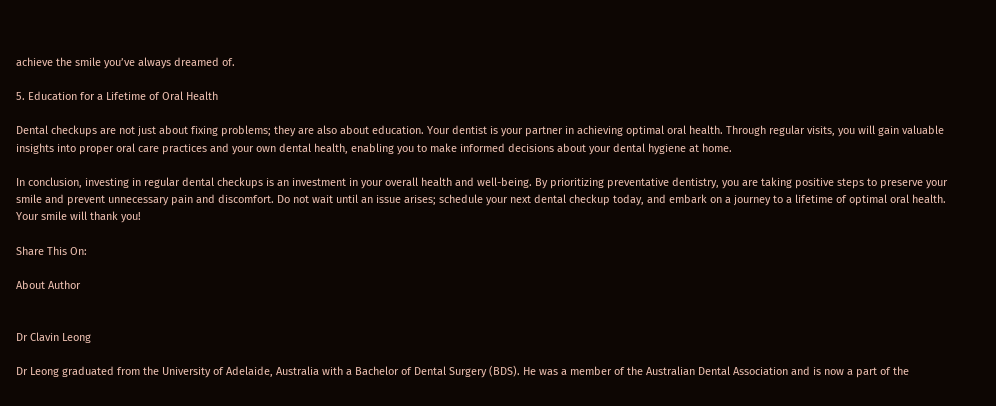achieve the smile you’ve always dreamed of.

5. Education for a Lifetime of Oral Health

Dental checkups are not just about fixing problems; they are also about education. Your dentist is your partner in achieving optimal oral health. Through regular visits, you will gain valuable insights into proper oral care practices and your own dental health, enabling you to make informed decisions about your dental hygiene at home.

In conclusion, investing in regular dental checkups is an investment in your overall health and well-being. By prioritizing preventative dentistry, you are taking positive steps to preserve your smile and prevent unnecessary pain and discomfort. Do not wait until an issue arises; schedule your next dental checkup today, and embark on a journey to a lifetime of optimal oral health. Your smile will thank you!

Share This On:

About Author


Dr Clavin Leong

Dr Leong graduated from the University of Adelaide, Australia with a Bachelor of Dental Surgery (BDS). He was a member of the Australian Dental Association and is now a part of the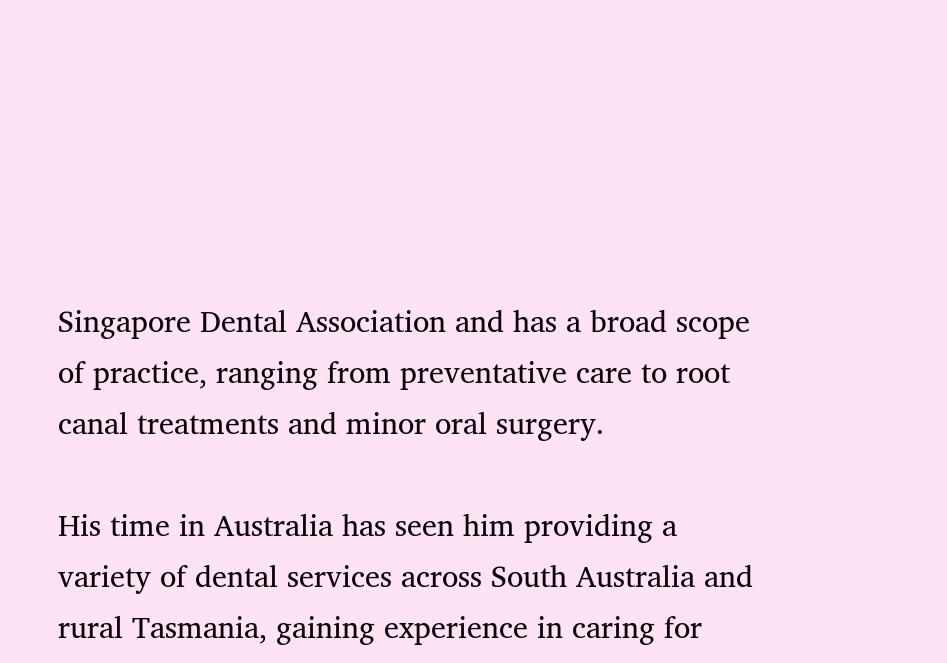Singapore Dental Association and has a broad scope of practice, ranging from preventative care to root canal treatments and minor oral surgery.

His time in Australia has seen him providing a variety of dental services across South Australia and rural Tasmania, gaining experience in caring for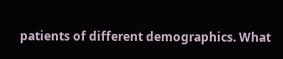patients of different demographics. What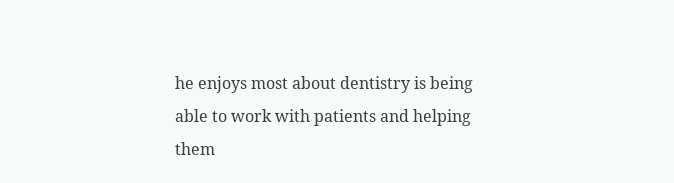he enjoys most about dentistry is being able to work with patients and helping them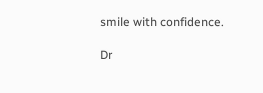smile with confidence.

Dr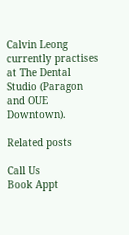Calvin Leong currently practises at The Dental Studio (Paragon and OUE Downtown).

Related posts

Call Us
Book Appt